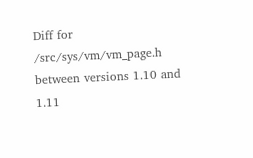Diff for /src/sys/vm/vm_page.h between versions 1.10 and 1.11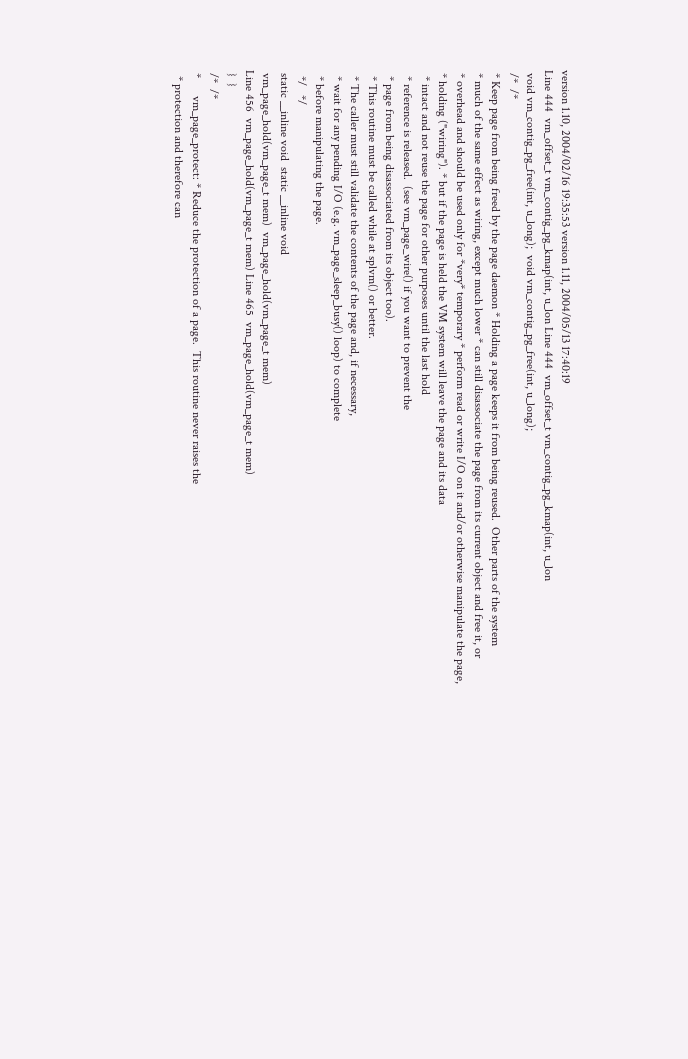version 1.10, 2004/02/16 19:35:53 version 1.11, 2004/05/13 17:40:19
Line 444  vm_offset_t vm_contig_pg_kmap(int, u_lon Line 444  vm_offset_t vm_contig_pg_kmap(int, u_lon
 void vm_contig_pg_free(int, u_long);  void vm_contig_pg_free(int, u_long);
 /*  /*
 * Keep page from being freed by the page daemon * Holding a page keeps it from being reused.  Other parts of the system
 * much of the same effect as wiring, except much lower * can still disassociate the page from its current object and free it, or
 * overhead and should be used only for *very* temporary * perform read or write I/O on it and/or otherwise manipulate the page,
 * holding ("wiring"). * but if the page is held the VM system will leave the page and its data
  * intact and not reuse the page for other purposes until the last hold
  * reference is released.  (see vm_page_wire() if you want to prevent the
  * page from being disassociated from its object too).
  * This routine must be called while at splvm() or better.
  * The caller must still validate the contents of the page and, if necessary,
  * wait for any pending I/O (e.g. vm_page_sleep_busy() loop) to complete
  * before manipulating the page.
  */   */
 static __inline void  static __inline void
 vm_page_hold(vm_page_t mem)  vm_page_hold(vm_page_t mem)
Line 456  vm_page_hold(vm_page_t mem) Line 465  vm_page_hold(vm_page_t mem)
 }  }
 /*  /*
 *      vm_page_protect: * Reduce the protection of a page.  This routine never raises the
  * protection and therefore can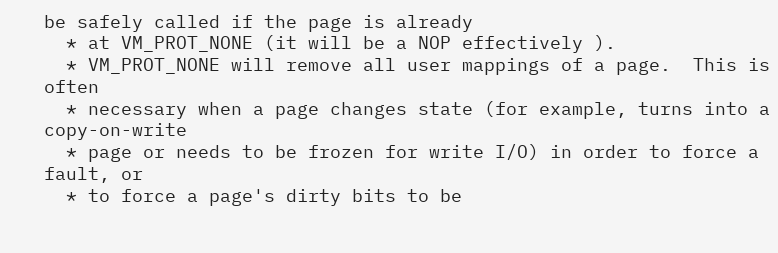be safely called if the page is already
  * at VM_PROT_NONE (it will be a NOP effectively ).
  * VM_PROT_NONE will remove all user mappings of a page.  This is often
  * necessary when a page changes state (for example, turns into a copy-on-write
  * page or needs to be frozen for write I/O) in order to force a fault, or
  * to force a page's dirty bits to be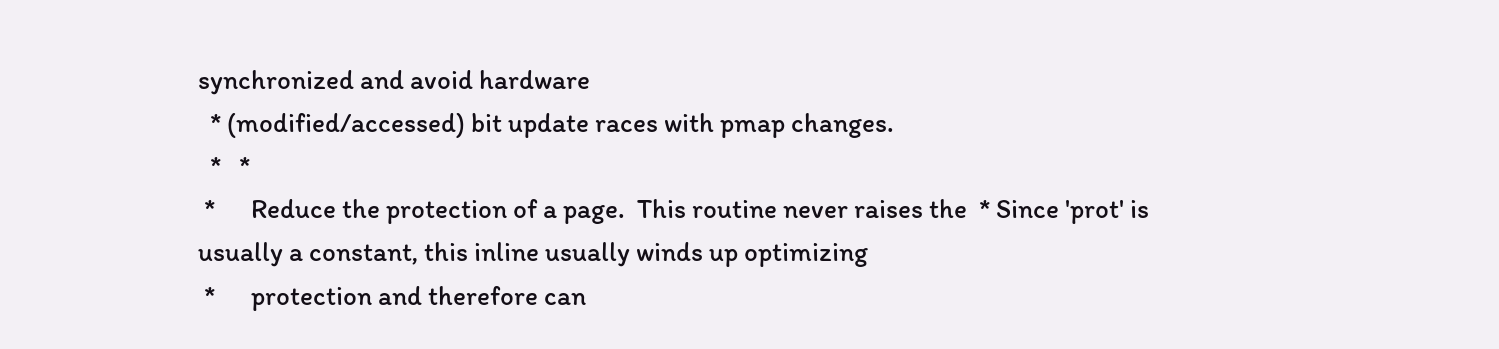synchronized and avoid hardware
  * (modified/accessed) bit update races with pmap changes.
  *   *
 *      Reduce the protection of a page.  This routine never raises the  * Since 'prot' is usually a constant, this inline usually winds up optimizing
 *      protection and therefore can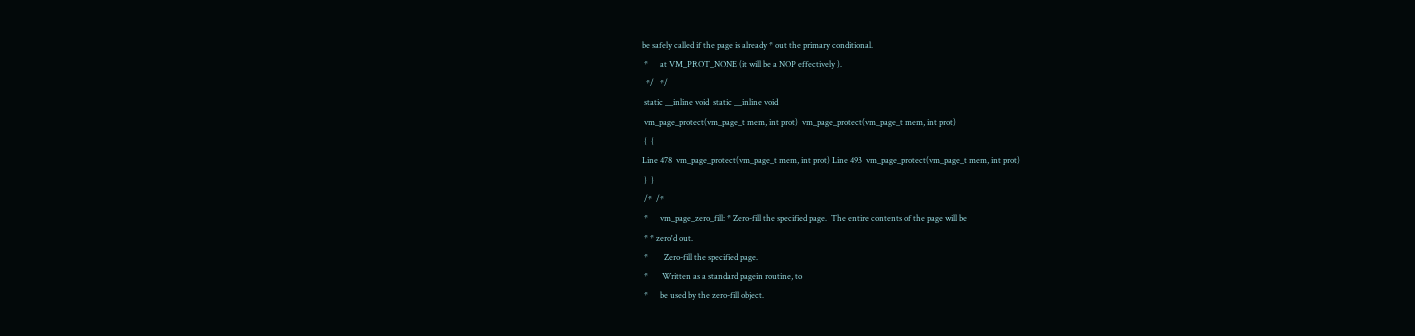be safely called if the page is already * out the primary conditional.
 *      at VM_PROT_NONE (it will be a NOP effectively ).
  */   */
 static __inline void  static __inline void
 vm_page_protect(vm_page_t mem, int prot)  vm_page_protect(vm_page_t mem, int prot)
 {  {
Line 478  vm_page_protect(vm_page_t mem, int prot) Line 493  vm_page_protect(vm_page_t mem, int prot)
 }  }
 /*  /*
 *      vm_page_zero_fill: * Zero-fill the specified page.  The entire contents of the page will be
 * * zero'd out.
 *        Zero-fill the specified page.
 *       Written as a standard pagein routine, to
 *      be used by the zero-fill object.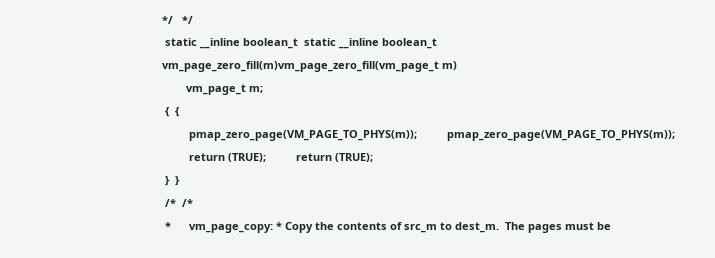*/   */
 static __inline boolean_t  static __inline boolean_t
vm_page_zero_fill(m)vm_page_zero_fill(vm_page_t m)
        vm_page_t m;
 {  {
         pmap_zero_page(VM_PAGE_TO_PHYS(m));          pmap_zero_page(VM_PAGE_TO_PHYS(m));
         return (TRUE);          return (TRUE);
 }  }
 /*  /*
 *      vm_page_copy: * Copy the contents of src_m to dest_m.  The pages must be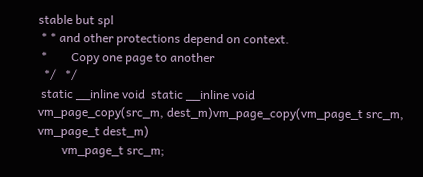stable but spl
 * * and other protections depend on context.
 *        Copy one page to another
  */   */
 static __inline void  static __inline void
vm_page_copy(src_m, dest_m)vm_page_copy(vm_page_t src_m, vm_page_t dest_m)
        vm_page_t src_m;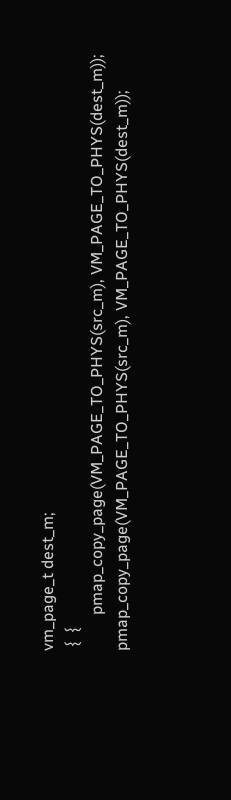vm_page_t dest_m;
 {  {
         pmap_copy_page(VM_PAGE_TO_PHYS(src_m), VM_PAGE_TO_PHYS(dest_m));          pmap_copy_page(VM_PAGE_TO_PHYS(src_m), VM_PAGE_TO_PHYS(dest_m));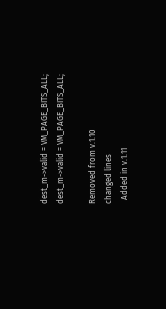dest_m->valid = VM_PAGE_BITS_ALL;          dest_m->valid = VM_PAGE_BITS_ALL;

Removed from v.1.10
changed lines
  Added in v.1.11